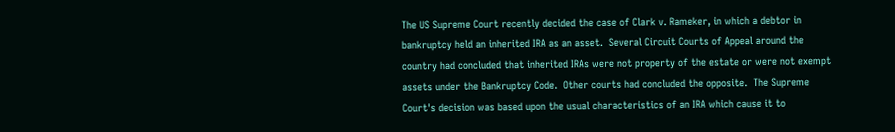The US Supreme Court recently decided the case of Clark v. Rameker, in which a debtor in bankruptcy held an inherited IRA as an asset.  Several Circuit Courts of Appeal around the country had concluded that inherited IRAs were not property of the estate or were not exempt assets under the Bankruptcy Code.  Other courts had concluded the opposite.  The Supreme Court's decision was based upon the usual characteristics of an IRA which cause it to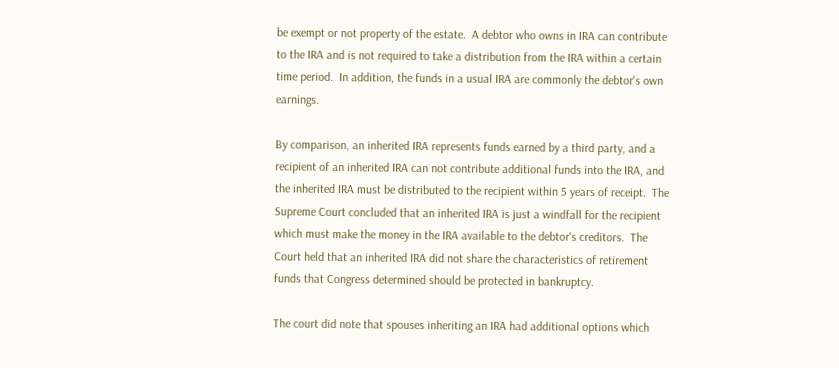be exempt or not property of the estate.  A debtor who owns in IRA can contribute to the IRA and is not required to take a distribution from the IRA within a certain time period.  In addition, the funds in a usual IRA are commonly the debtor's own earnings.

By comparison, an inherited IRA represents funds earned by a third party, and a recipient of an inherited IRA can not contribute additional funds into the IRA, and the inherited IRA must be distributed to the recipient within 5 years of receipt.  The Supreme Court concluded that an inherited IRA is just a windfall for the recipient which must make the money in the IRA available to the debtor's creditors.  The Court held that an inherited IRA did not share the characteristics of retirement funds that Congress determined should be protected in bankruptcy.

The court did note that spouses inheriting an IRA had additional options which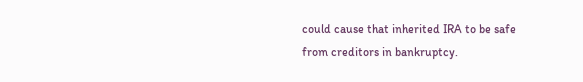could cause that inherited IRA to be safe from creditors in bankruptcy.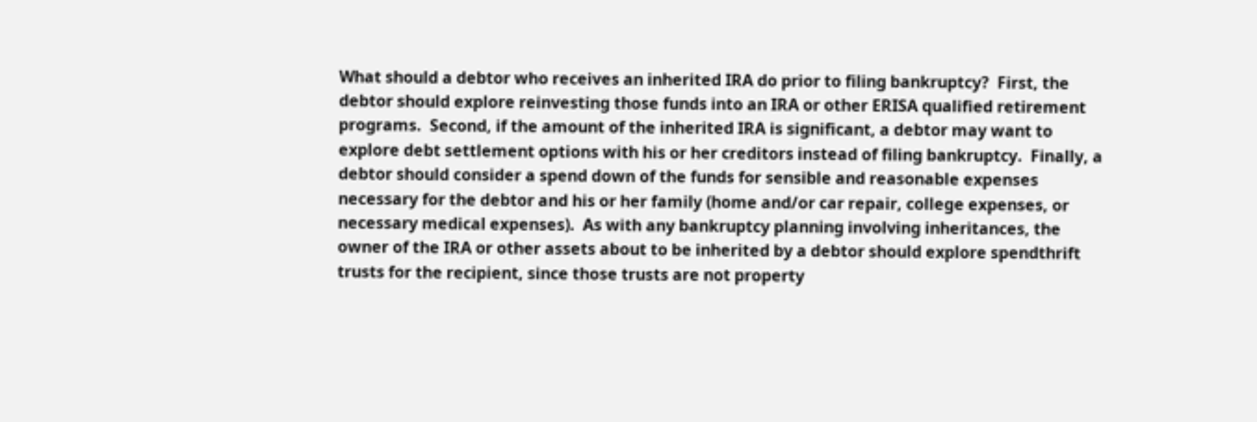What should a debtor who receives an inherited IRA do prior to filing bankruptcy?  First, the debtor should explore reinvesting those funds into an IRA or other ERISA qualified retirement programs.  Second, if the amount of the inherited IRA is significant, a debtor may want to explore debt settlement options with his or her creditors instead of filing bankruptcy.  Finally, a debtor should consider a spend down of the funds for sensible and reasonable expenses necessary for the debtor and his or her family (home and/or car repair, college expenses, or necessary medical expenses).  As with any bankruptcy planning involving inheritances, the owner of the IRA or other assets about to be inherited by a debtor should explore spendthrift trusts for the recipient, since those trusts are not property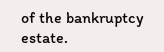of the bankruptcy estate.